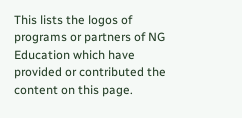This lists the logos of programs or partners of NG Education which have provided or contributed the content on this page.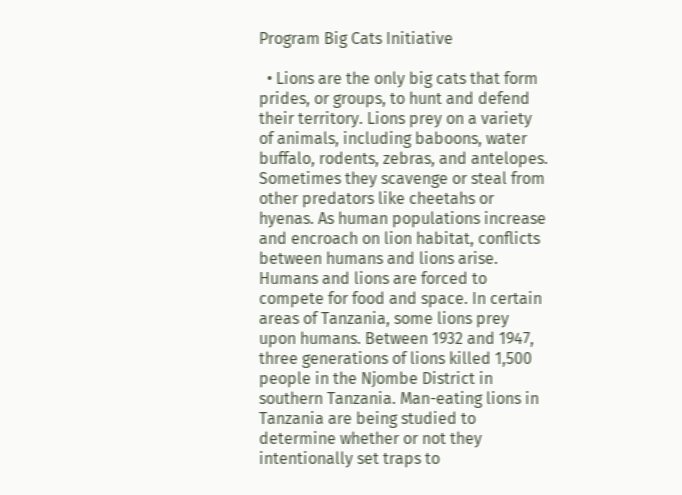Program Big Cats Initiative

  • Lions are the only big cats that form prides, or groups, to hunt and defend their territory. Lions prey on a variety of animals, including baboons, water buffalo, rodents, zebras, and antelopes. Sometimes they scavenge or steal from other predators like cheetahs or hyenas. As human populations increase and encroach on lion habitat, conflicts between humans and lions arise. Humans and lions are forced to compete for food and space. In certain areas of Tanzania, some lions prey upon humans. Between 1932 and 1947, three generations of lions killed 1,500 people in the Njombe District in southern Tanzania. Man-eating lions in Tanzania are being studied to determine whether or not they intentionally set traps to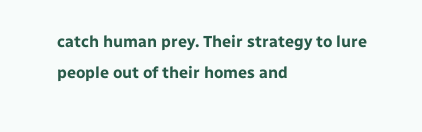catch human prey. Their strategy to lure people out of their homes and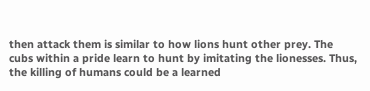then attack them is similar to how lions hunt other prey. The cubs within a pride learn to hunt by imitating the lionesses. Thus, the killing of humans could be a learned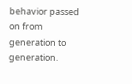behavior passed on from generation to generation.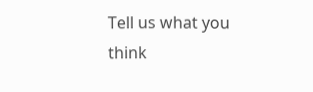Tell us what you think